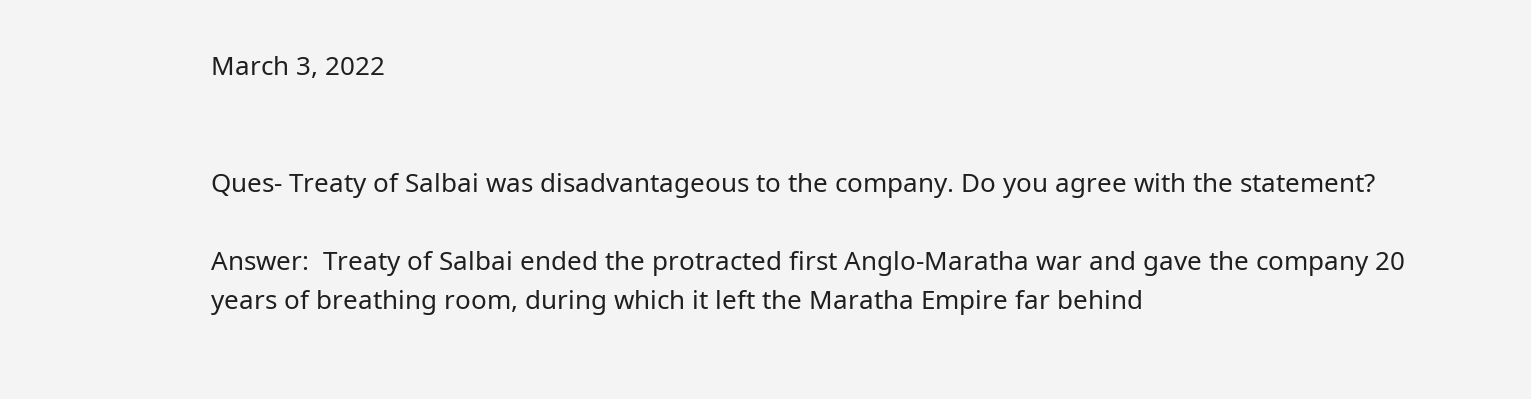March 3, 2022


Ques- Treaty of Salbai was disadvantageous to the company. Do you agree with the statement?

Answer:  Treaty of Salbai ended the protracted first Anglo-Maratha war and gave the company 20 years of breathing room, during which it left the Maratha Empire far behind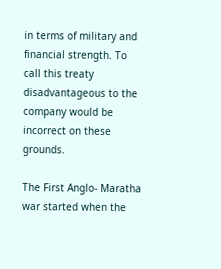in terms of military and financial strength. To call this treaty disadvantageous to the company would be incorrect on these grounds.

The First Anglo- Maratha war started when the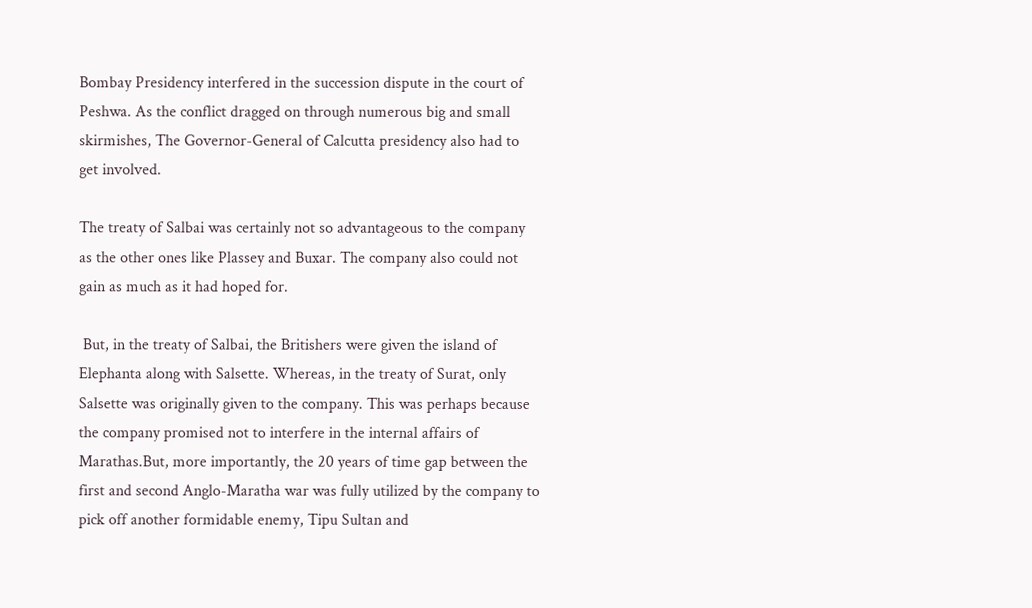Bombay Presidency interfered in the succession dispute in the court of Peshwa. As the conflict dragged on through numerous big and small skirmishes, The Governor-General of Calcutta presidency also had to get involved.

The treaty of Salbai was certainly not so advantageous to the company as the other ones like Plassey and Buxar. The company also could not gain as much as it had hoped for.

 But, in the treaty of Salbai, the Britishers were given the island of Elephanta along with Salsette. Whereas, in the treaty of Surat, only Salsette was originally given to the company. This was perhaps because the company promised not to interfere in the internal affairs of Marathas.But, more importantly, the 20 years of time gap between the first and second Anglo-Maratha war was fully utilized by the company to pick off another formidable enemy, Tipu Sultan and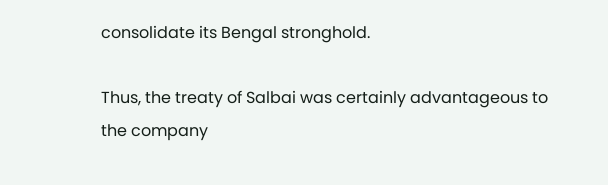consolidate its Bengal stronghold.

Thus, the treaty of Salbai was certainly advantageous to the company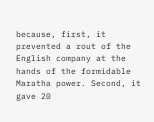because, first, it prevented a rout of the English company at the hands of the formidable Maratha power. Second, it gave 20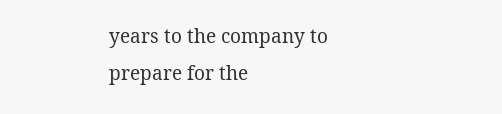years to the company to prepare for the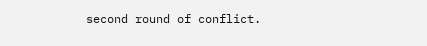second round of conflict.